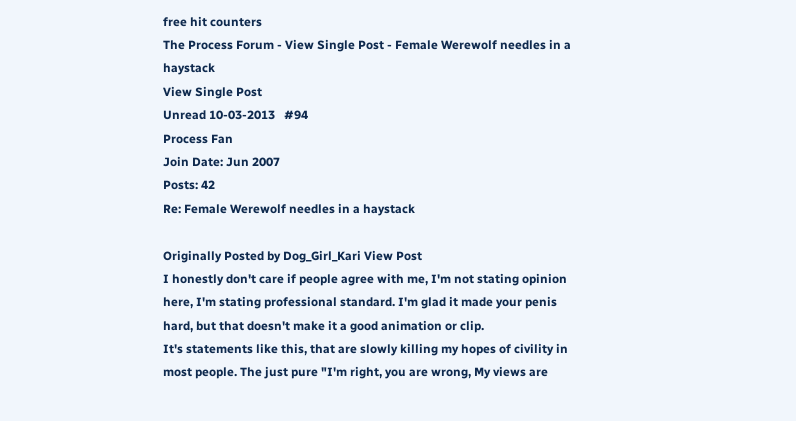free hit counters
The Process Forum - View Single Post - Female Werewolf needles in a haystack
View Single Post
Unread 10-03-2013   #94
Process Fan
Join Date: Jun 2007
Posts: 42
Re: Female Werewolf needles in a haystack

Originally Posted by Dog_Girl_Kari View Post
I honestly don't care if people agree with me, I'm not stating opinion here, I'm stating professional standard. I'm glad it made your penis hard, but that doesn't make it a good animation or clip.
It's statements like this, that are slowly killing my hopes of civility in most people. The just pure "I'm right, you are wrong, My views are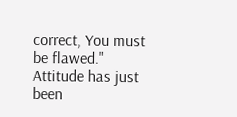correct, You must be flawed." Attitude has just been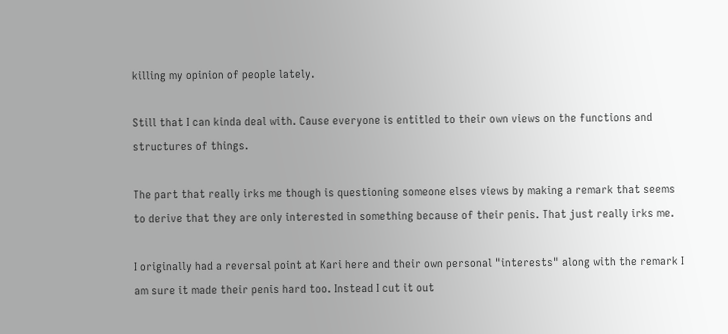killing my opinion of people lately.

Still that I can kinda deal with. Cause everyone is entitled to their own views on the functions and structures of things.

The part that really irks me though is questioning someone elses views by making a remark that seems to derive that they are only interested in something because of their penis. That just really irks me.

I originally had a reversal point at Kari here and their own personal "interests" along with the remark I am sure it made their penis hard too. Instead I cut it out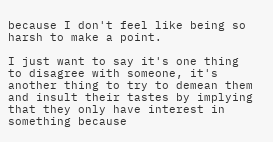because I don't feel like being so harsh to make a point.

I just want to say it's one thing to disagree with someone, it's another thing to try to demean them and insult their tastes by implying that they only have interest in something because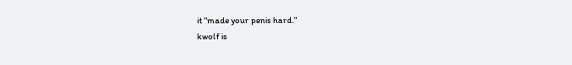it "made your penis hard."
kwolf is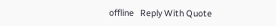offline   Reply With Quote